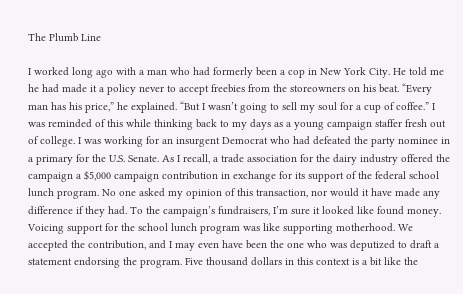The Plumb Line

I worked long ago with a man who had formerly been a cop in New York City. He told me he had made it a policy never to accept freebies from the storeowners on his beat. “Every man has his price,” he explained. “But I wasn’t going to sell my soul for a cup of coffee.” I was reminded of this while thinking back to my days as a young campaign staffer fresh out of college. I was working for an insurgent Democrat who had defeated the party nominee in a primary for the U.S. Senate. As I recall, a trade association for the dairy industry offered the campaign a $5,000 campaign contribution in exchange for its support of the federal school lunch program. No one asked my opinion of this transaction, nor would it have made any difference if they had. To the campaign’s fundraisers, I’m sure it looked like found money. Voicing support for the school lunch program was like supporting motherhood. We accepted the contribution, and I may even have been the one who was deputized to draft a statement endorsing the program. Five thousand dollars in this context is a bit like the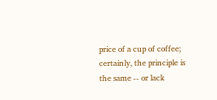price of a cup of coffee; certainly, the principle is the same -- or lack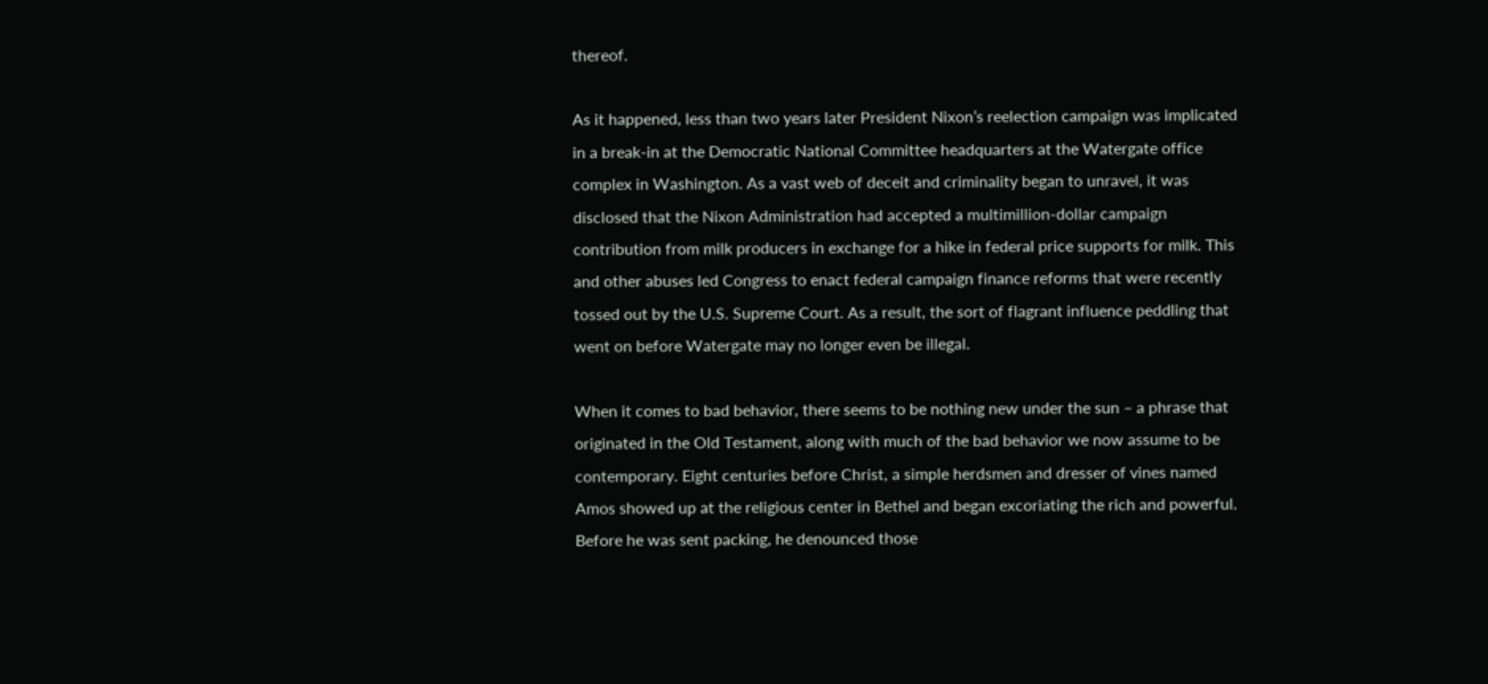thereof.

As it happened, less than two years later President Nixon’s reelection campaign was implicated in a break-in at the Democratic National Committee headquarters at the Watergate office complex in Washington. As a vast web of deceit and criminality began to unravel, it was disclosed that the Nixon Administration had accepted a multimillion-dollar campaign contribution from milk producers in exchange for a hike in federal price supports for milk. This and other abuses led Congress to enact federal campaign finance reforms that were recently tossed out by the U.S. Supreme Court. As a result, the sort of flagrant influence peddling that went on before Watergate may no longer even be illegal.

When it comes to bad behavior, there seems to be nothing new under the sun – a phrase that originated in the Old Testament, along with much of the bad behavior we now assume to be contemporary. Eight centuries before Christ, a simple herdsmen and dresser of vines named Amos showed up at the religious center in Bethel and began excoriating the rich and powerful. Before he was sent packing, he denounced those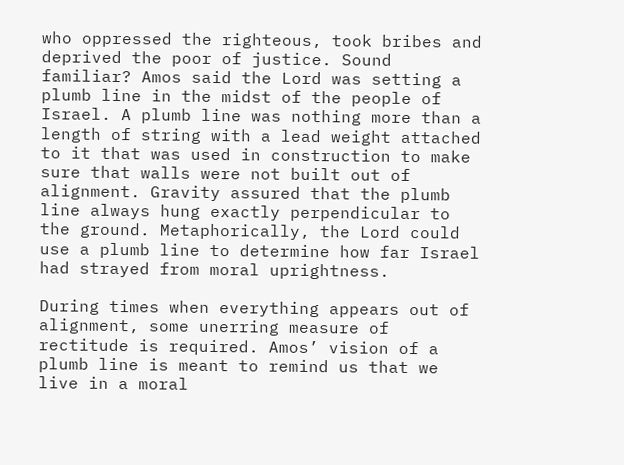who oppressed the righteous, took bribes and deprived the poor of justice. Sound familiar? Amos said the Lord was setting a plumb line in the midst of the people of Israel. A plumb line was nothing more than a length of string with a lead weight attached to it that was used in construction to make sure that walls were not built out of alignment. Gravity assured that the plumb line always hung exactly perpendicular to the ground. Metaphorically, the Lord could use a plumb line to determine how far Israel had strayed from moral uprightness.

During times when everything appears out of alignment, some unerring measure of rectitude is required. Amos’ vision of a plumb line is meant to remind us that we live in a moral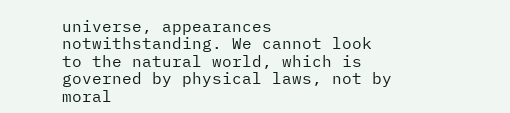universe, appearances notwithstanding. We cannot look to the natural world, which is governed by physical laws, not by moral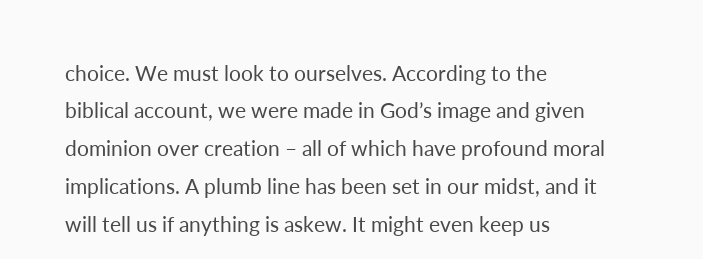choice. We must look to ourselves. According to the biblical account, we were made in God’s image and given dominion over creation – all of which have profound moral implications. A plumb line has been set in our midst, and it will tell us if anything is askew. It might even keep us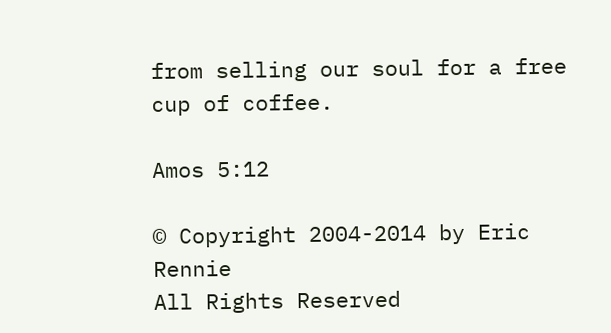from selling our soul for a free cup of coffee.

Amos 5:12

© Copyright 2004-2014 by Eric Rennie
All Rights Reserved